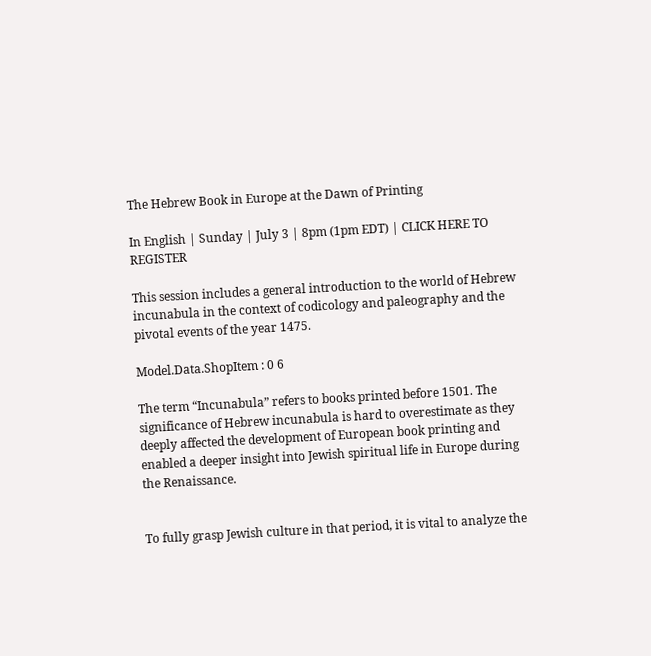The Hebrew Book in Europe at the Dawn of Printing

In English | Sunday | July 3 | 8pm (1pm EDT) | CLICK HERE TO REGISTER

This session includes a general introduction to the world of Hebrew incunabula in the context of codicology and paleography and the pivotal events of the year 1475.

Model.Data.ShopItem : 0 6

The term “Incunabula” refers to books printed before 1501. The significance of Hebrew incunabula is hard to overestimate as they deeply affected the development of European book printing and enabled a deeper insight into Jewish spiritual life in Europe during the Renaissance.


To fully grasp Jewish culture in that period, it is vital to analyze the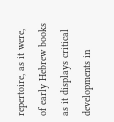repertoire, as it were, of early Hebrew books as it displays critical developments in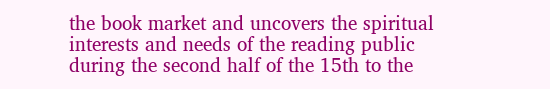the book market and uncovers the spiritual interests and needs of the reading public during the second half of the 15th to the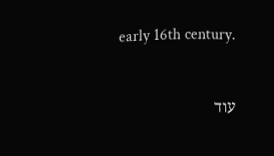early 16th century.


עוד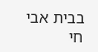בבית אבי חי